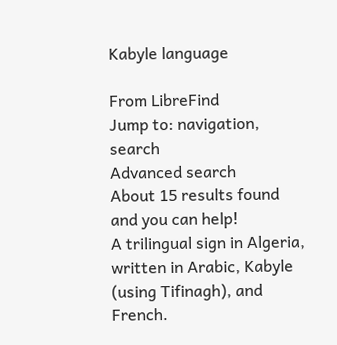Kabyle language

From LibreFind
Jump to: navigation, search
Advanced search
About 15 results found and you can help!
A trilingual sign in Algeria, written in Arabic, Kabyle (using Tifinagh), and French.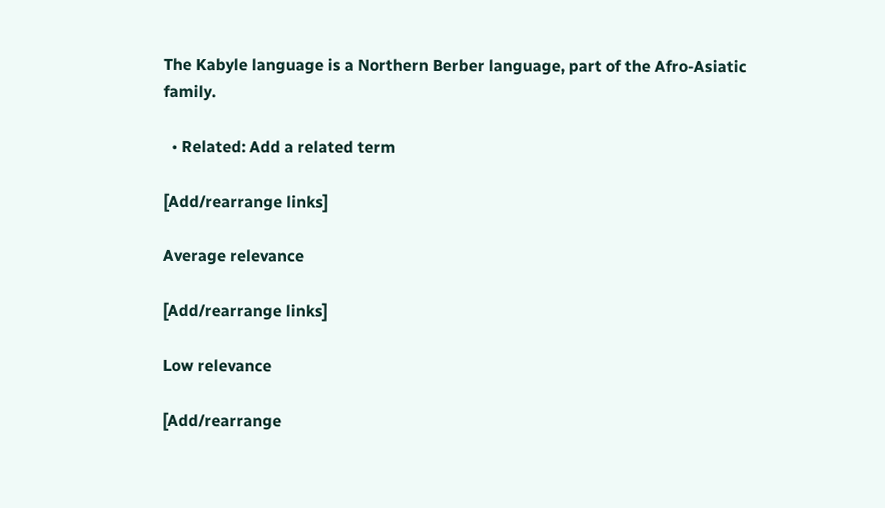The Kabyle language is a Northern Berber language, part of the Afro-Asiatic family.

  • Related: Add a related term

[Add/rearrange links]

Average relevance

[Add/rearrange links]

Low relevance

[Add/rearrange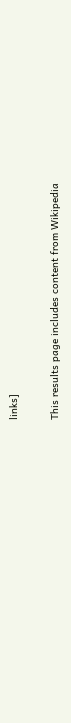links]

This results page includes content from Wikipedia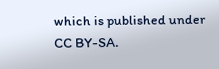which is published under CC BY-SA.